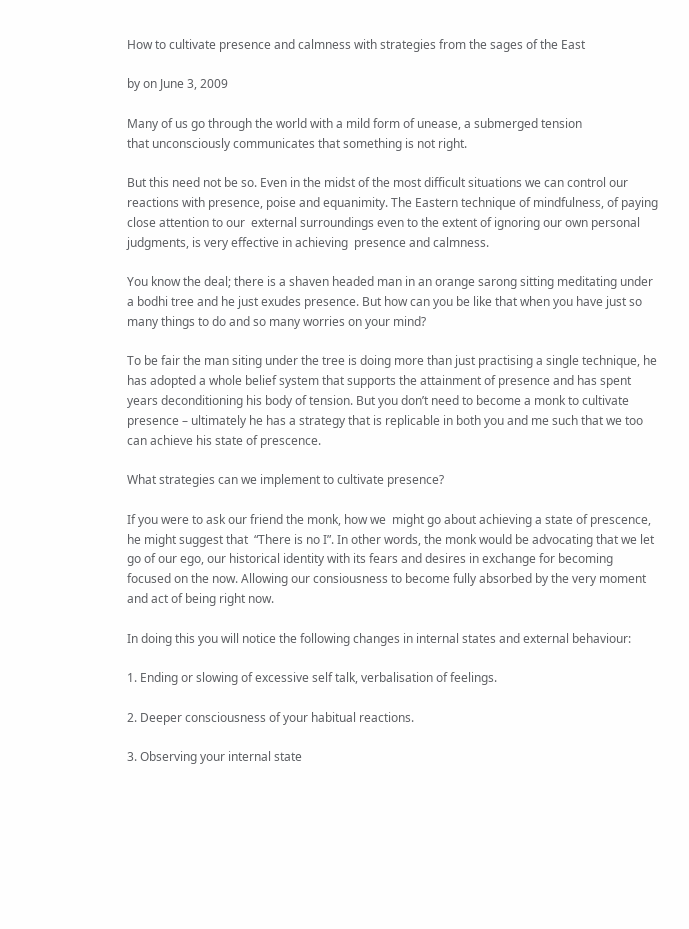How to cultivate presence and calmness with strategies from the sages of the East

by on June 3, 2009

Many of us go through the world with a mild form of unease, a submerged tension
that unconsciously communicates that something is not right.

But this need not be so. Even in the midst of the most difficult situations we can control our reactions with presence, poise and equanimity. The Eastern technique of mindfulness, of paying close attention to our  external surroundings even to the extent of ignoring our own personal judgments, is very effective in achieving  presence and calmness.

You know the deal; there is a shaven headed man in an orange sarong sitting meditating under a bodhi tree and he just exudes presence. But how can you be like that when you have just so many things to do and so many worries on your mind?

To be fair the man siting under the tree is doing more than just practising a single technique, he has adopted a whole belief system that supports the attainment of presence and has spent years deconditioning his body of tension. But you don’t need to become a monk to cultivate presence – ultimately he has a strategy that is replicable in both you and me such that we too can achieve his state of prescence.

What strategies can we implement to cultivate presence?

If you were to ask our friend the monk, how we  might go about achieving a state of prescence,  he might suggest that  “There is no I”. In other words, the monk would be advocating that we let go of our ego, our historical identity with its fears and desires in exchange for becoming focused on the now. Allowing our consiousness to become fully absorbed by the very moment and act of being right now.

In doing this you will notice the following changes in internal states and external behaviour:

1. Ending or slowing of excessive self talk, verbalisation of feelings.

2. Deeper consciousness of your habitual reactions.

3. Observing your internal state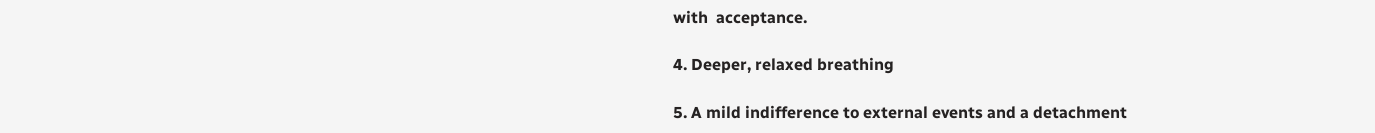with  acceptance.

4. Deeper, relaxed breathing

5. A mild indifference to external events and a detachment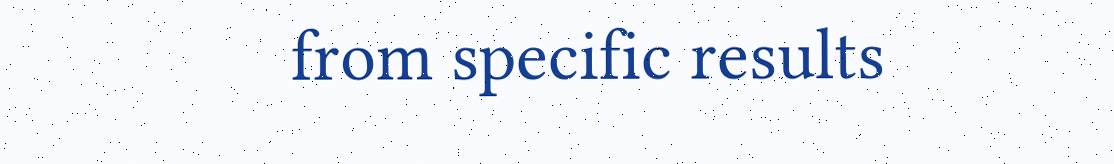from specific results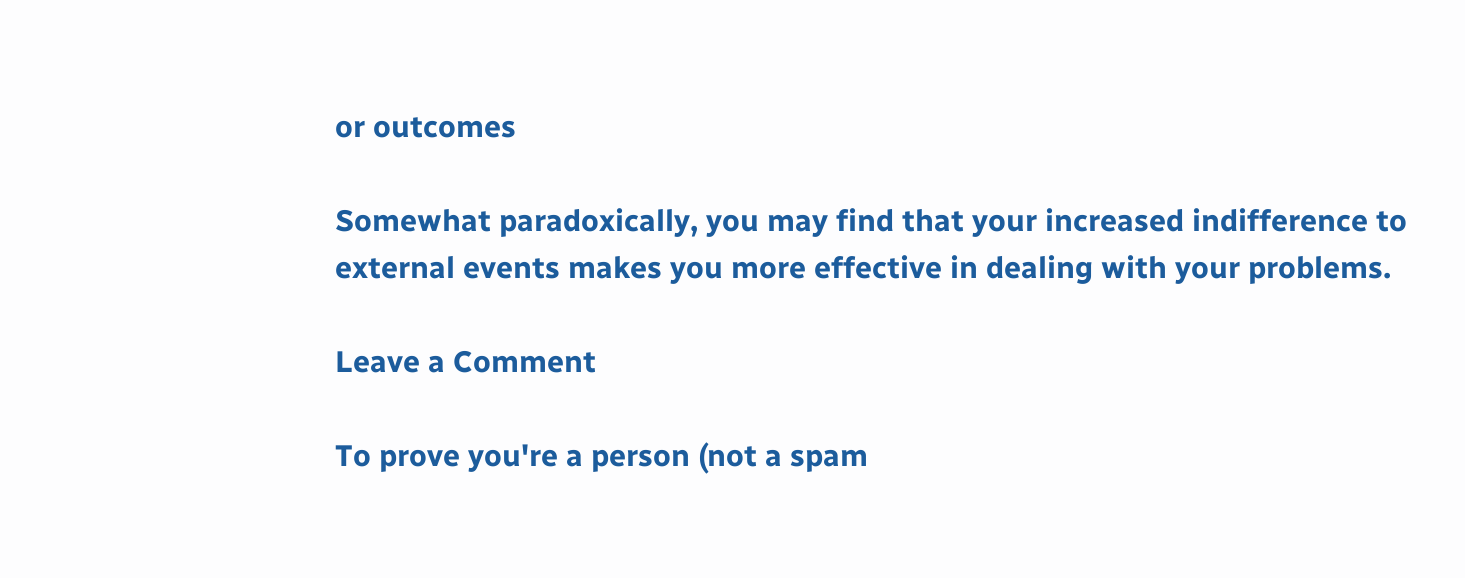or outcomes

Somewhat paradoxically, you may find that your increased indifference to external events makes you more effective in dealing with your problems.

Leave a Comment

To prove you're a person (not a spam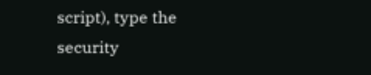script), type the security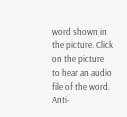word shown in the picture. Click on the picture to hear an audio file of the word.
Anti-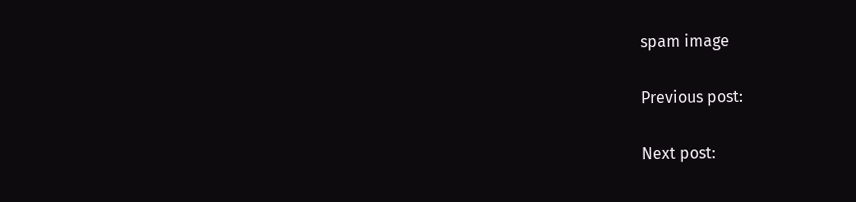spam image

Previous post:

Next post: